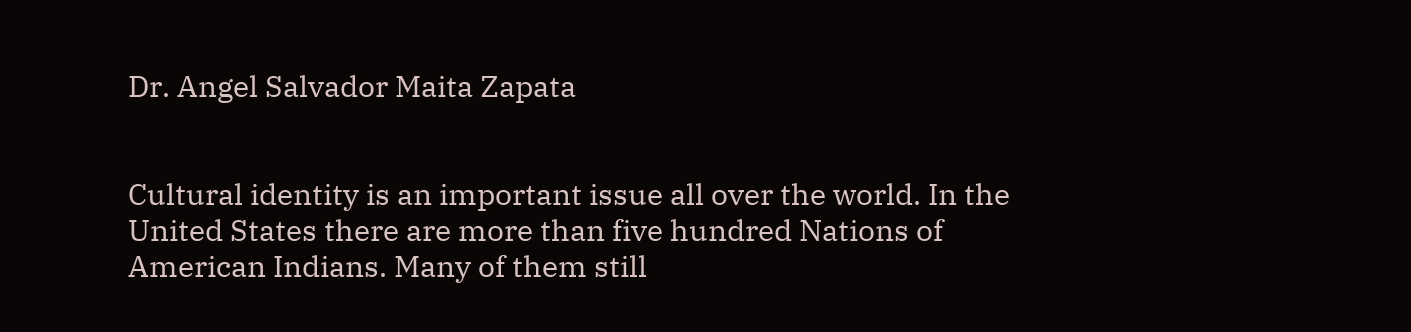Dr. Angel Salvador Maita Zapata


Cultural identity is an important issue all over the world. In the United States there are more than five hundred Nations of American Indians. Many of them still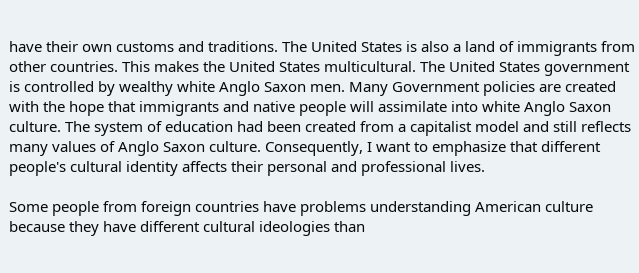have their own customs and traditions. The United States is also a land of immigrants from other countries. This makes the United States multicultural. The United States government is controlled by wealthy white Anglo Saxon men. Many Government policies are created with the hope that immigrants and native people will assimilate into white Anglo Saxon culture. The system of education had been created from a capitalist model and still reflects many values of Anglo Saxon culture. Consequently, I want to emphasize that different people's cultural identity affects their personal and professional lives.

Some people from foreign countries have problems understanding American culture because they have different cultural ideologies than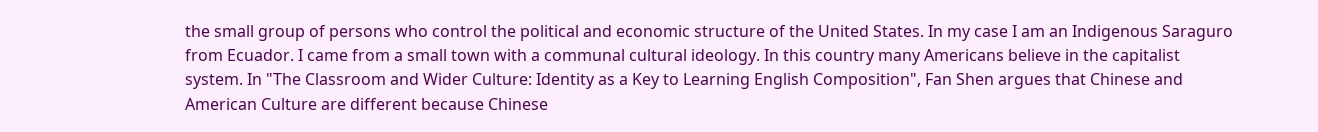the small group of persons who control the political and economic structure of the United States. In my case I am an Indigenous Saraguro from Ecuador. I came from a small town with a communal cultural ideology. In this country many Americans believe in the capitalist system. In "The Classroom and Wider Culture: Identity as a Key to Learning English Composition", Fan Shen argues that Chinese and American Culture are different because Chinese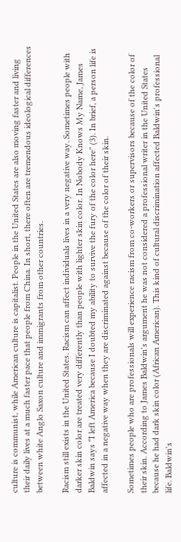culture is communist, while American culture is capitalist. People in the United States are also moving faster and living their daily lives at a much faster pace that people from China. In short, there often are tremendous ideological differences between white Anglo Saxon culture and immigrants from other countries.

Racism still exists in the United States. Racism can affect individuals lives in a very negative way. Sometimes people with darker skin color are treated very differently than people with lighter skin color. In Nobody Knows My Name, James Baldwin says "I left America because I doubted my ability to survive the fury of the color here" (3). In brief, a person life is affected in a negative way when they are discriminated against because of the color of their skin.

Sometimes people who are professionals will experience racism from co-workers or supervisors because of the color of their skin. According to James Baldwin's argument he was not considered a professional writer in the United States because he had dark skin color (African American). This kind of cultural discrimination affected Baldwin's professional life. Baldwin's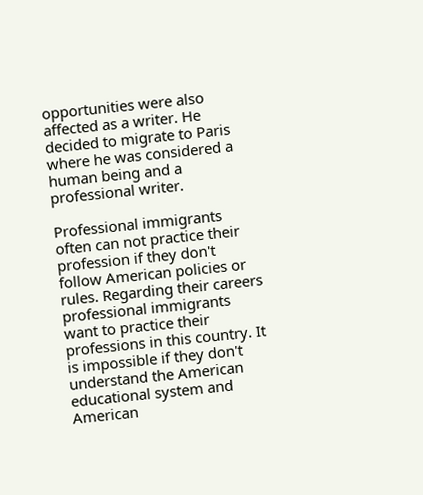opportunities were also affected as a writer. He decided to migrate to Paris where he was considered a human being and a professional writer.

Professional immigrants often can not practice their profession if they don't follow American policies or rules. Regarding their careers professional immigrants want to practice their professions in this country. It is impossible if they don't understand the American educational system and American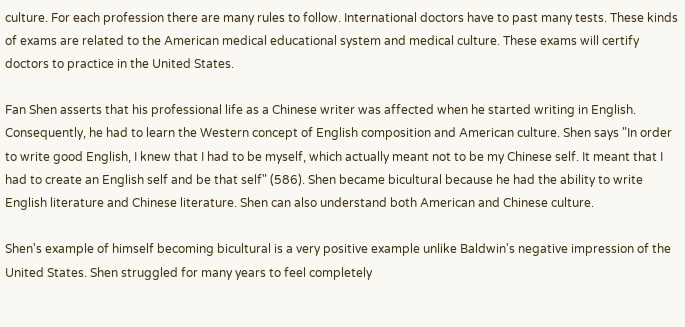culture. For each profession there are many rules to follow. International doctors have to past many tests. These kinds of exams are related to the American medical educational system and medical culture. These exams will certify doctors to practice in the United States.

Fan Shen asserts that his professional life as a Chinese writer was affected when he started writing in English. Consequently, he had to learn the Western concept of English composition and American culture. Shen says "In order to write good English, I knew that I had to be myself, which actually meant not to be my Chinese self. It meant that I had to create an English self and be that self" (586). Shen became bicultural because he had the ability to write English literature and Chinese literature. Shen can also understand both American and Chinese culture.

Shen's example of himself becoming bicultural is a very positive example unlike Baldwin's negative impression of the United States. Shen struggled for many years to feel completely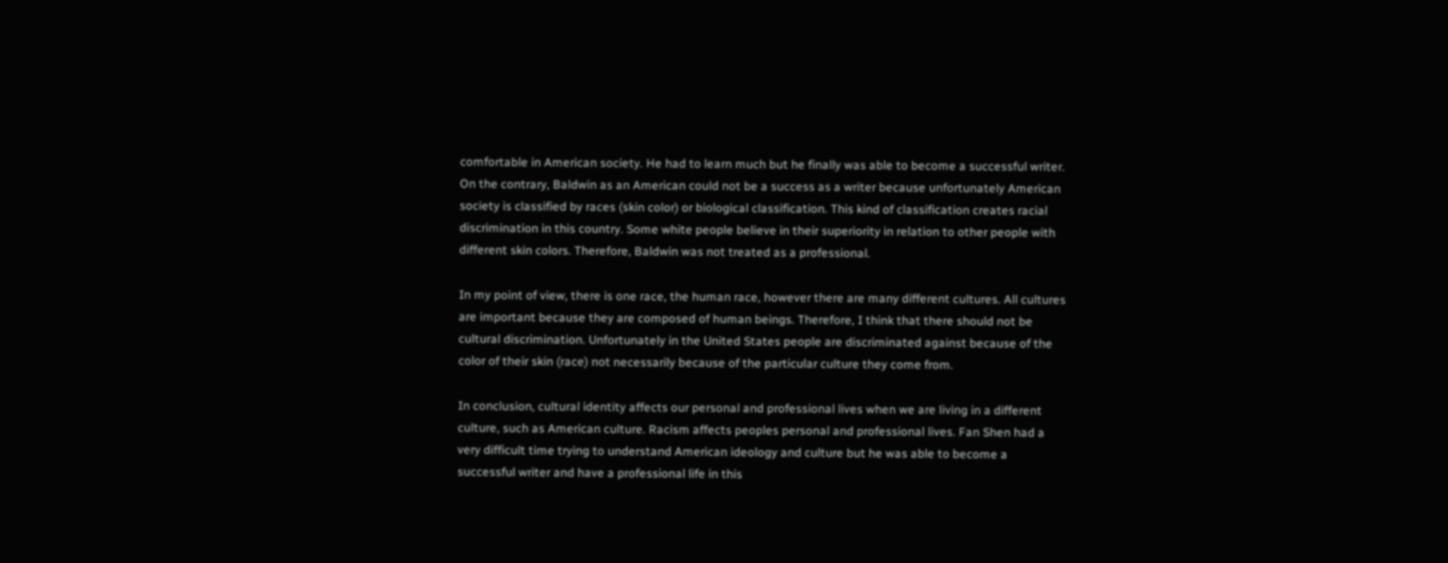comfortable in American society. He had to learn much but he finally was able to become a successful writer. On the contrary, Baldwin as an American could not be a success as a writer because unfortunately American society is classified by races (skin color) or biological classification. This kind of classification creates racial discrimination in this country. Some white people believe in their superiority in relation to other people with different skin colors. Therefore, Baldwin was not treated as a professional.

In my point of view, there is one race, the human race, however there are many different cultures. All cultures are important because they are composed of human beings. Therefore, I think that there should not be cultural discrimination. Unfortunately in the United States people are discriminated against because of the color of their skin (race) not necessarily because of the particular culture they come from.

In conclusion, cultural identity affects our personal and professional lives when we are living in a different culture, such as American culture. Racism affects peoples personal and professional lives. Fan Shen had a very difficult time trying to understand American ideology and culture but he was able to become a successful writer and have a professional life in this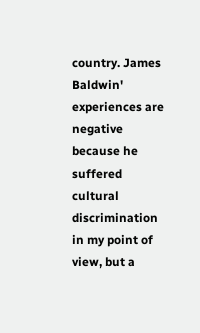country. James Baldwin' experiences are negative because he suffered cultural discrimination in my point of view, but a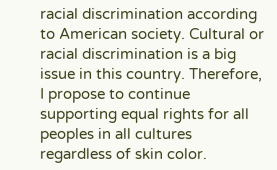racial discrimination according to American society. Cultural or racial discrimination is a big issue in this country. Therefore, I propose to continue supporting equal rights for all peoples in all cultures regardless of skin color.